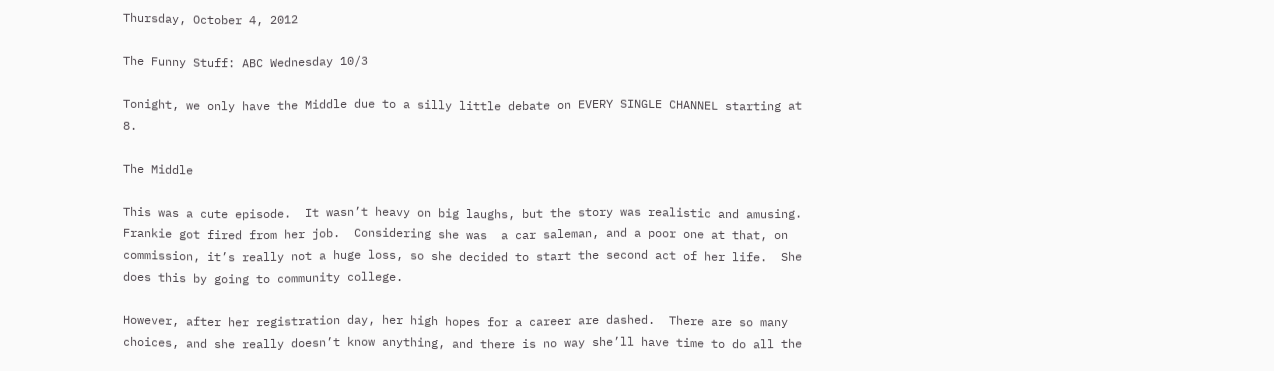Thursday, October 4, 2012

The Funny Stuff: ABC Wednesday 10/3

Tonight, we only have the Middle due to a silly little debate on EVERY SINGLE CHANNEL starting at 8.

The Middle

This was a cute episode.  It wasn’t heavy on big laughs, but the story was realistic and amusing.
Frankie got fired from her job.  Considering she was  a car saleman, and a poor one at that, on commission, it’s really not a huge loss, so she decided to start the second act of her life.  She does this by going to community college.

However, after her registration day, her high hopes for a career are dashed.  There are so many choices, and she really doesn’t know anything, and there is no way she’ll have time to do all the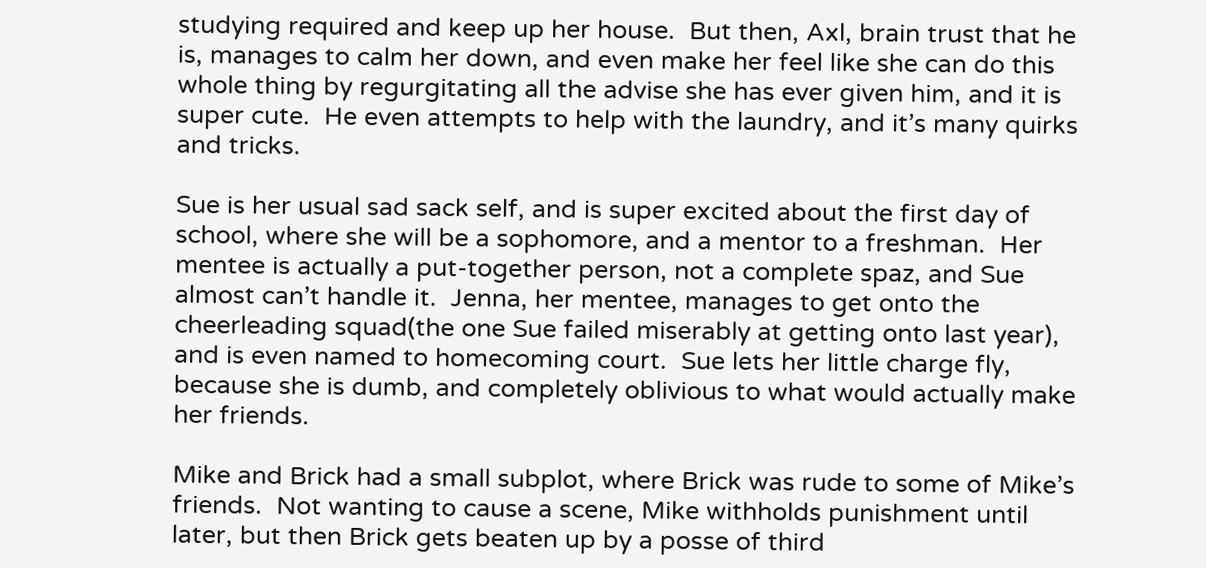studying required and keep up her house.  But then, Axl, brain trust that he is, manages to calm her down, and even make her feel like she can do this whole thing by regurgitating all the advise she has ever given him, and it is super cute.  He even attempts to help with the laundry, and it’s many quirks and tricks.

Sue is her usual sad sack self, and is super excited about the first day of school, where she will be a sophomore, and a mentor to a freshman.  Her mentee is actually a put-together person, not a complete spaz, and Sue almost can’t handle it.  Jenna, her mentee, manages to get onto the cheerleading squad(the one Sue failed miserably at getting onto last year), and is even named to homecoming court.  Sue lets her little charge fly, because she is dumb, and completely oblivious to what would actually make her friends.

Mike and Brick had a small subplot, where Brick was rude to some of Mike’s friends.  Not wanting to cause a scene, Mike withholds punishment until later, but then Brick gets beaten up by a posse of third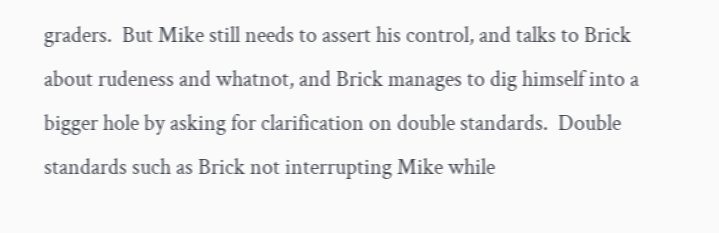graders.  But Mike still needs to assert his control, and talks to Brick about rudeness and whatnot, and Brick manages to dig himself into a bigger hole by asking for clarification on double standards.  Double standards such as Brick not interrupting Mike while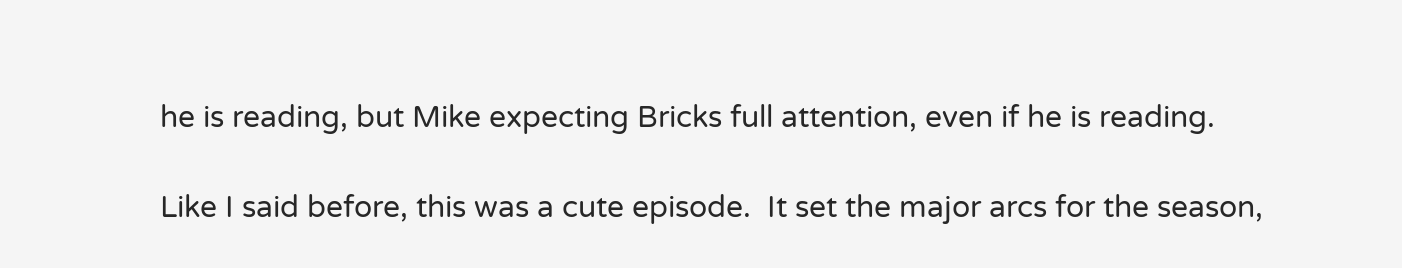he is reading, but Mike expecting Bricks full attention, even if he is reading.

Like I said before, this was a cute episode.  It set the major arcs for the season,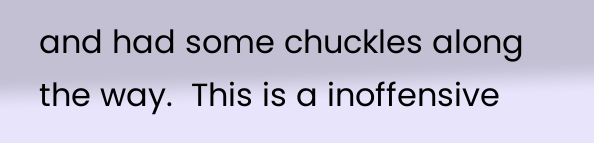and had some chuckles along the way.  This is a inoffensive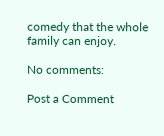comedy that the whole family can enjoy.

No comments:

Post a Comment